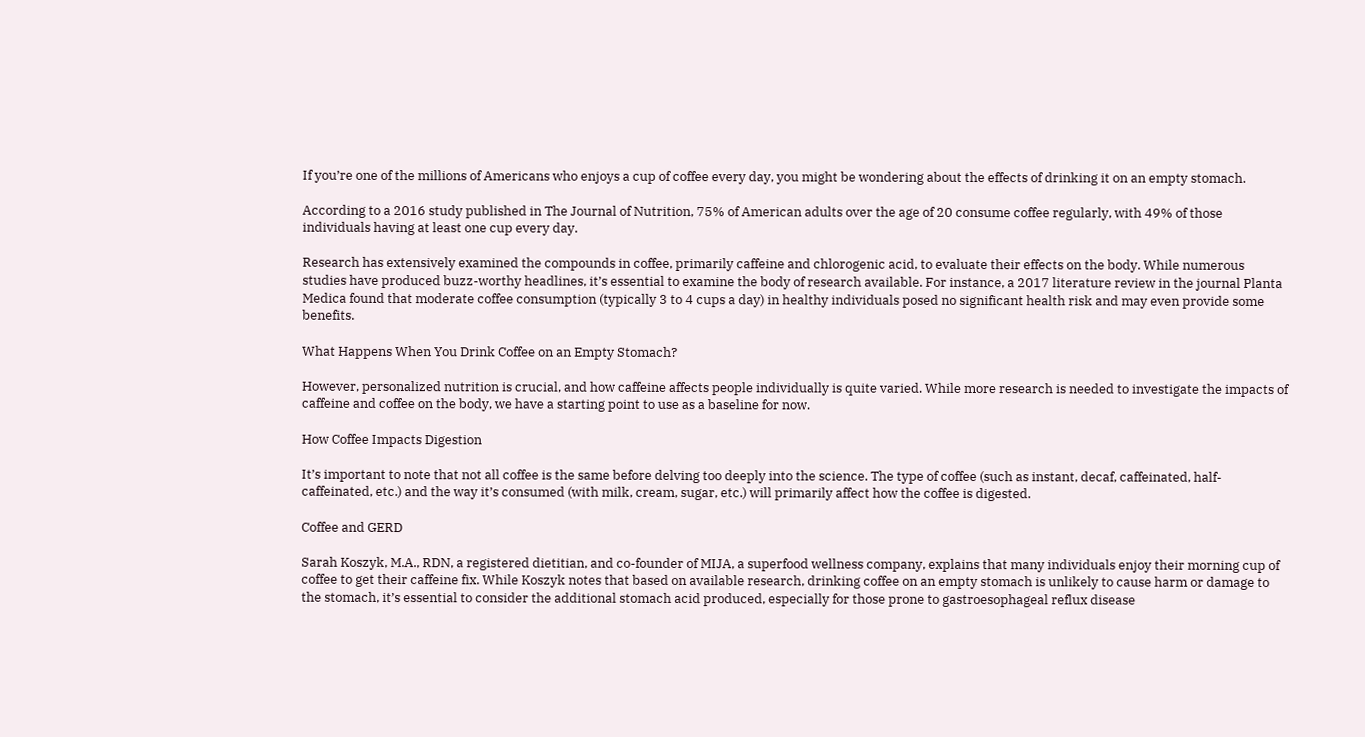If you’re one of the millions of Americans who enjoys a cup of coffee every day, you might be wondering about the effects of drinking it on an empty stomach.

According to a 2016 study published in The Journal of Nutrition, 75% of American adults over the age of 20 consume coffee regularly, with 49% of those individuals having at least one cup every day.

Research has extensively examined the compounds in coffee, primarily caffeine and chlorogenic acid, to evaluate their effects on the body. While numerous studies have produced buzz-worthy headlines, it’s essential to examine the body of research available. For instance, a 2017 literature review in the journal Planta Medica found that moderate coffee consumption (typically 3 to 4 cups a day) in healthy individuals posed no significant health risk and may even provide some benefits.

What Happens When You Drink Coffee on an Empty Stomach?

However, personalized nutrition is crucial, and how caffeine affects people individually is quite varied. While more research is needed to investigate the impacts of caffeine and coffee on the body, we have a starting point to use as a baseline for now.

How Coffee Impacts Digestion

It’s important to note that not all coffee is the same before delving too deeply into the science. The type of coffee (such as instant, decaf, caffeinated, half-caffeinated, etc.) and the way it’s consumed (with milk, cream, sugar, etc.) will primarily affect how the coffee is digested.

Coffee and GERD

Sarah Koszyk, M.A., RDN, a registered dietitian, and co-founder of MIJA, a superfood wellness company, explains that many individuals enjoy their morning cup of coffee to get their caffeine fix. While Koszyk notes that based on available research, drinking coffee on an empty stomach is unlikely to cause harm or damage to the stomach, it’s essential to consider the additional stomach acid produced, especially for those prone to gastroesophageal reflux disease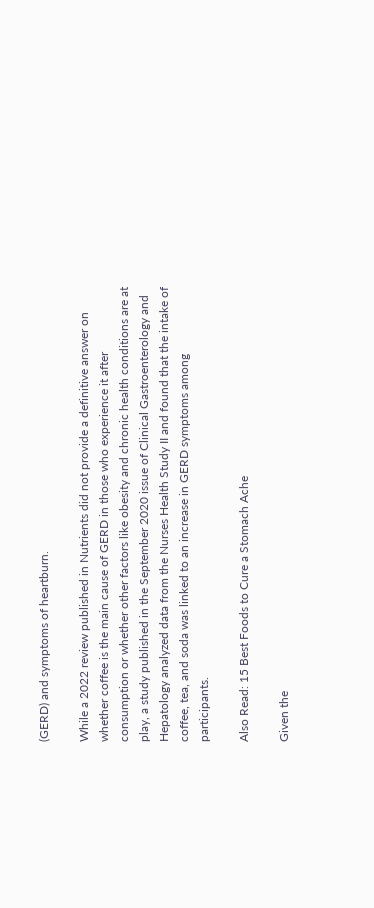(GERD) and symptoms of heartburn.

While a 2022 review published in Nutrients did not provide a definitive answer on whether coffee is the main cause of GERD in those who experience it after consumption or whether other factors like obesity and chronic health conditions are at play, a study published in the September 2020 issue of Clinical Gastroenterology and Hepatology analyzed data from the Nurses Health Study II and found that the intake of coffee, tea, and soda was linked to an increase in GERD symptoms among participants.

Also Read: 15 Best Foods to Cure a Stomach Ache

Given the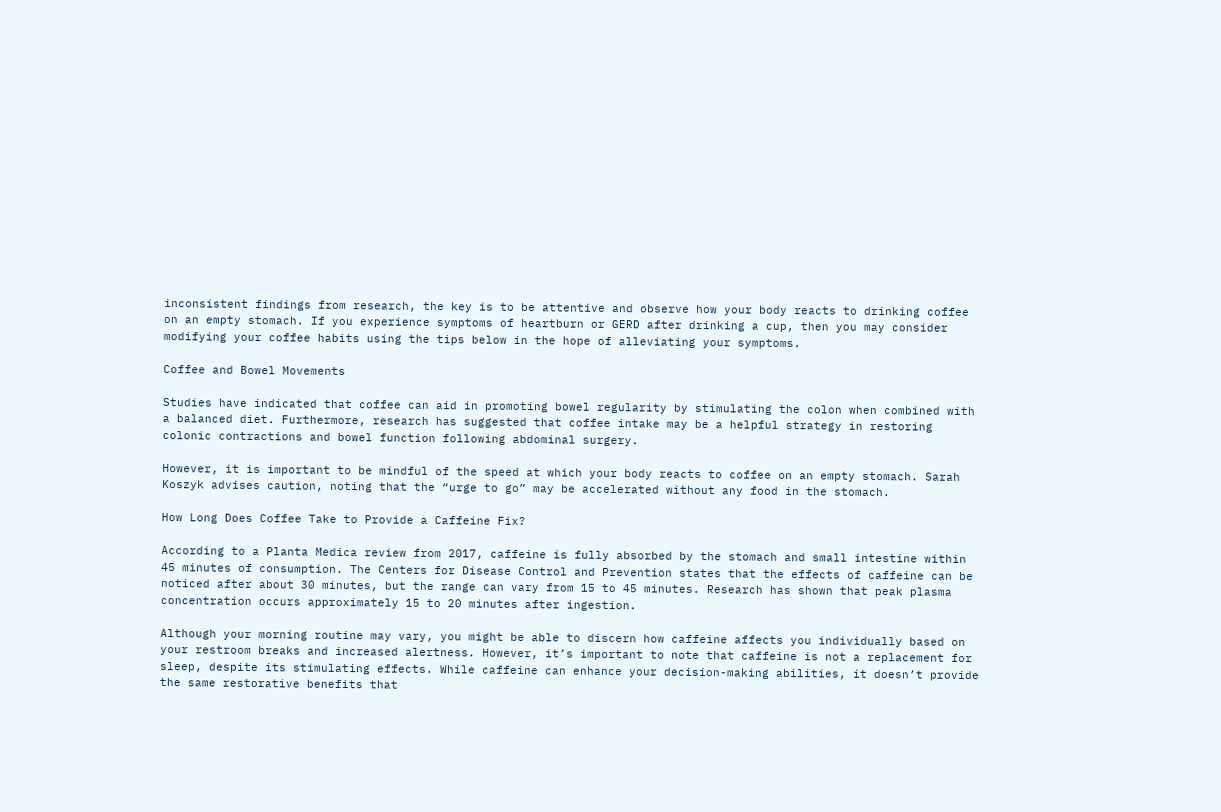inconsistent findings from research, the key is to be attentive and observe how your body reacts to drinking coffee on an empty stomach. If you experience symptoms of heartburn or GERD after drinking a cup, then you may consider modifying your coffee habits using the tips below in the hope of alleviating your symptoms.

Coffee and Bowel Movements

Studies have indicated that coffee can aid in promoting bowel regularity by stimulating the colon when combined with a balanced diet. Furthermore, research has suggested that coffee intake may be a helpful strategy in restoring colonic contractions and bowel function following abdominal surgery.

However, it is important to be mindful of the speed at which your body reacts to coffee on an empty stomach. Sarah Koszyk advises caution, noting that the “urge to go” may be accelerated without any food in the stomach.

How Long Does Coffee Take to Provide a Caffeine Fix?

According to a Planta Medica review from 2017, caffeine is fully absorbed by the stomach and small intestine within 45 minutes of consumption. The Centers for Disease Control and Prevention states that the effects of caffeine can be noticed after about 30 minutes, but the range can vary from 15 to 45 minutes. Research has shown that peak plasma concentration occurs approximately 15 to 20 minutes after ingestion.

Although your morning routine may vary, you might be able to discern how caffeine affects you individually based on your restroom breaks and increased alertness. However, it’s important to note that caffeine is not a replacement for sleep, despite its stimulating effects. While caffeine can enhance your decision-making abilities, it doesn’t provide the same restorative benefits that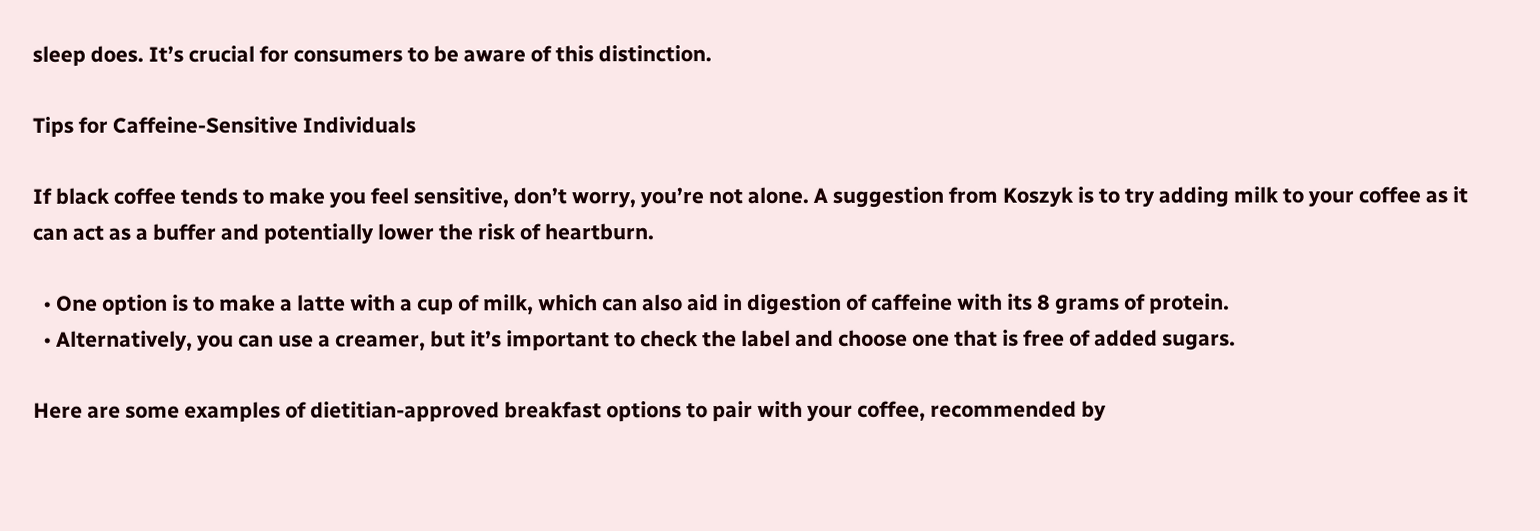sleep does. It’s crucial for consumers to be aware of this distinction.

Tips for Caffeine-Sensitive Individuals

If black coffee tends to make you feel sensitive, don’t worry, you’re not alone. A suggestion from Koszyk is to try adding milk to your coffee as it can act as a buffer and potentially lower the risk of heartburn.

  • One option is to make a latte with a cup of milk, which can also aid in digestion of caffeine with its 8 grams of protein.
  • Alternatively, you can use a creamer, but it’s important to check the label and choose one that is free of added sugars.

Here are some examples of dietitian-approved breakfast options to pair with your coffee, recommended by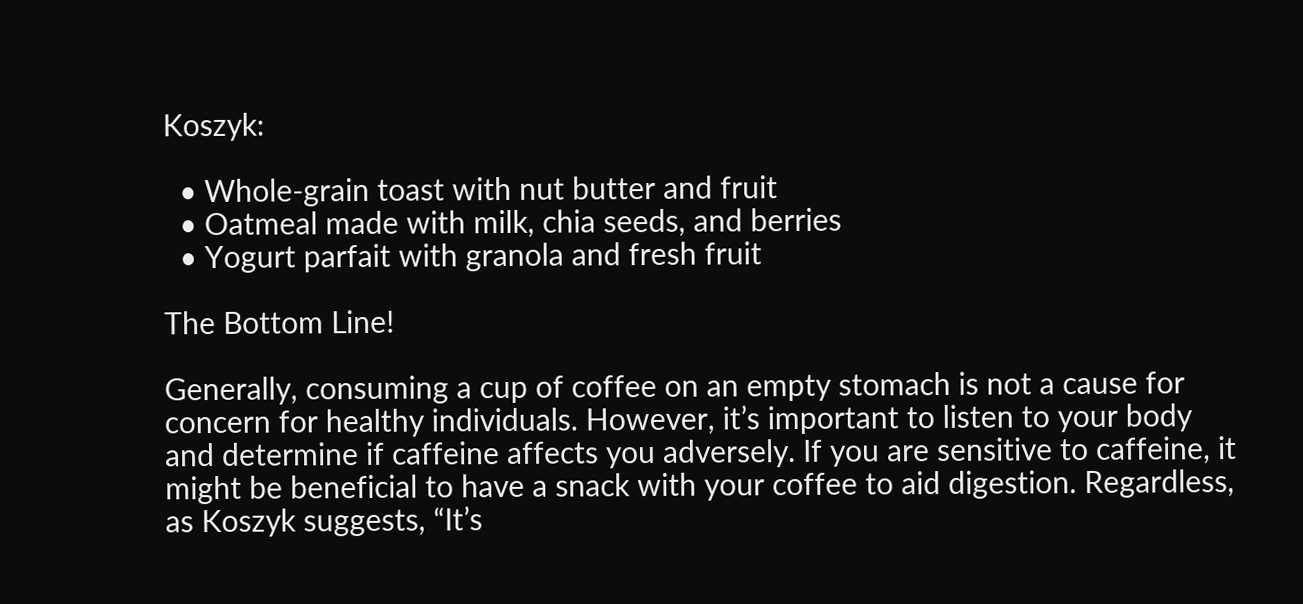Koszyk:

  • Whole-grain toast with nut butter and fruit
  • Oatmeal made with milk, chia seeds, and berries
  • Yogurt parfait with granola and fresh fruit

The Bottom Line!

Generally, consuming a cup of coffee on an empty stomach is not a cause for concern for healthy individuals. However, it’s important to listen to your body and determine if caffeine affects you adversely. If you are sensitive to caffeine, it might be beneficial to have a snack with your coffee to aid digestion. Regardless, as Koszyk suggests, “It’s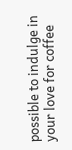possible to indulge in your love for coffee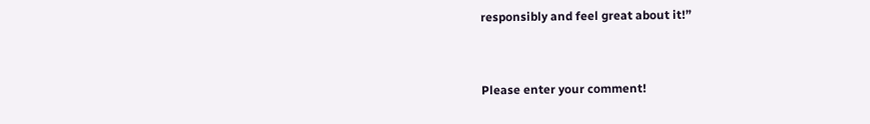responsibly and feel great about it!”


Please enter your comment!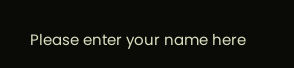Please enter your name here